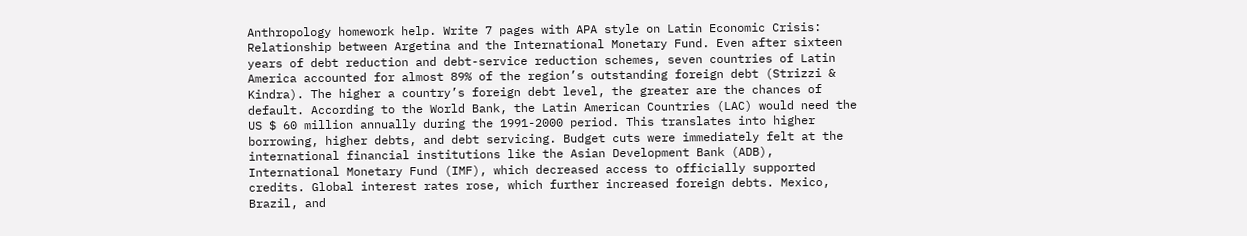Anthropology homework help. Write 7 pages with APA style on Latin Economic Crisis: Relationship between Argetina and the International Monetary Fund. Even after sixteen years of debt reduction and debt-service reduction schemes, seven countries of Latin America accounted for almost 89% of the region’s outstanding foreign debt (Strizzi & Kindra). The higher a country’s foreign debt level, the greater are the chances of default. According to the World Bank, the Latin American Countries (LAC) would need the US $ 60 million annually during the 1991-2000 period. This translates into higher borrowing, higher debts, and debt servicing. Budget cuts were immediately felt at the international financial institutions like the Asian Development Bank (ADB), International Monetary Fund (IMF), which decreased access to officially supported credits. Global interest rates rose, which further increased foreign debts. Mexico, Brazil, and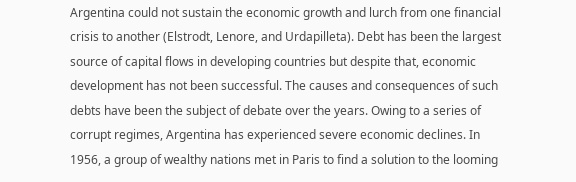Argentina could not sustain the economic growth and lurch from one financial crisis to another (Elstrodt, Lenore, and Urdapilleta). Debt has been the largest source of capital flows in developing countries but despite that, economic development has not been successful. The causes and consequences of such debts have been the subject of debate over the years. Owing to a series of corrupt regimes, Argentina has experienced severe economic declines. In 1956, a group of wealthy nations met in Paris to find a solution to the looming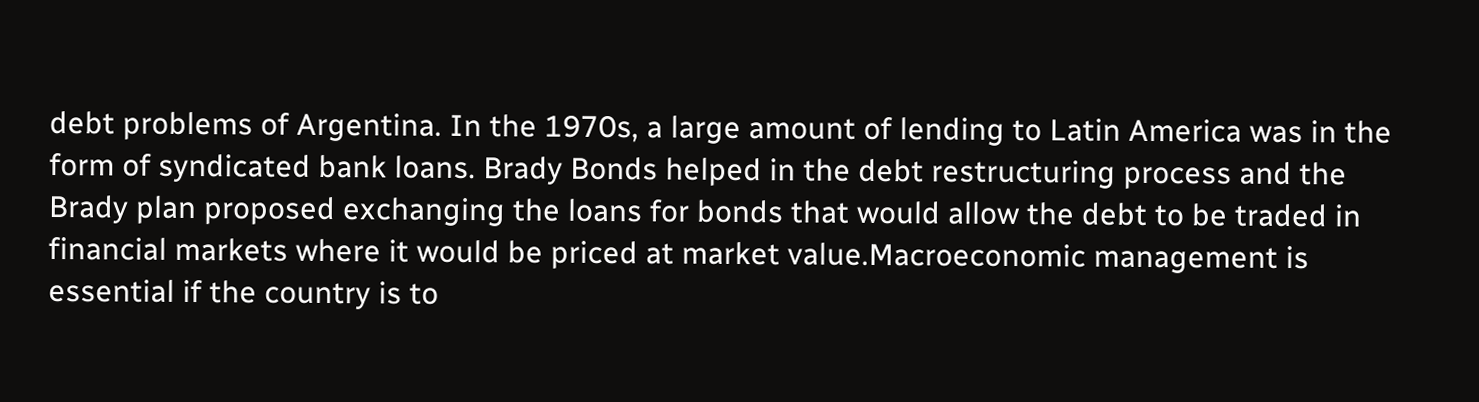debt problems of Argentina. In the 1970s, a large amount of lending to Latin America was in the form of syndicated bank loans. Brady Bonds helped in the debt restructuring process and the Brady plan proposed exchanging the loans for bonds that would allow the debt to be traded in financial markets where it would be priced at market value.Macroeconomic management is essential if the country is to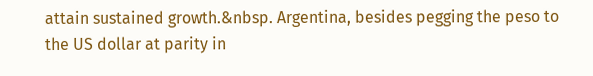attain sustained growth.&nbsp. Argentina, besides pegging the peso to the US dollar at parity in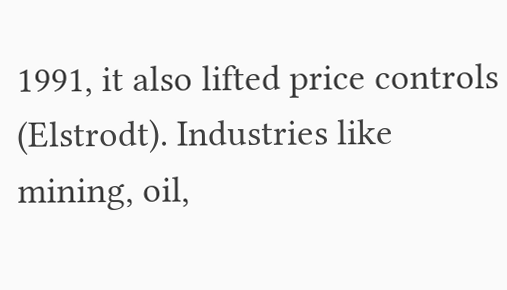1991, it also lifted price controls (Elstrodt). Industries like mining, oil,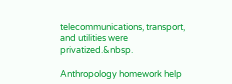telecommunications, transport, and utilities were privatized.&nbsp.

Anthropology homework help